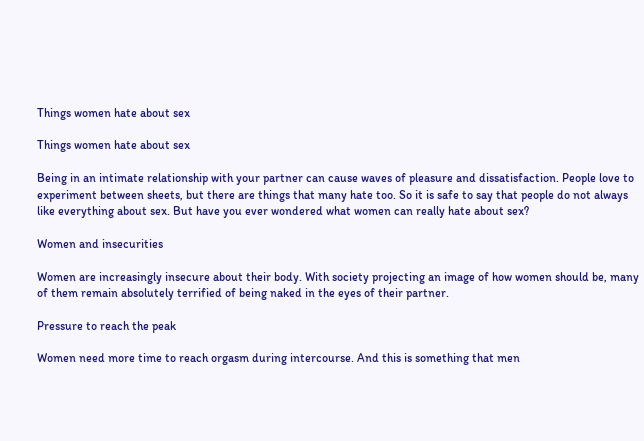Things women hate about sex

Things women hate about sex

Being in an intimate relationship with your partner can cause waves of pleasure and dissatisfaction. People love to experiment between sheets, but there are things that many hate too. So it is safe to say that people do not always like everything about sex. But have you ever wondered what women can really hate about sex?

Women and insecurities

Women are increasingly insecure about their body. With society projecting an image of how women should be, many of them remain absolutely terrified of being naked in the eyes of their partner.

Pressure to reach the peak

Women need more time to reach orgasm during intercourse. And this is something that men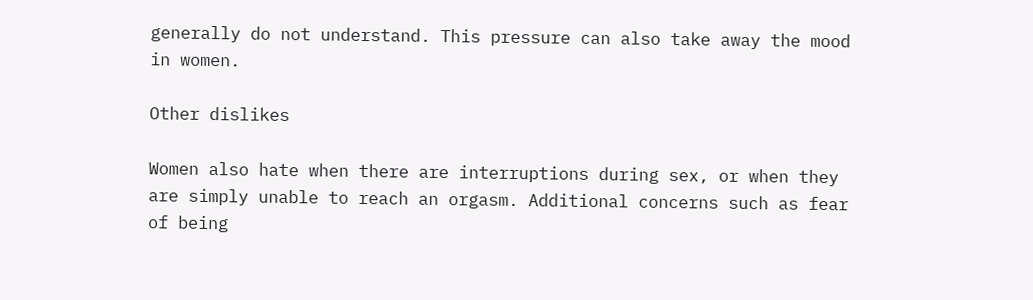generally do not understand. This pressure can also take away the mood in women.

Other dislikes

Women also hate when there are interruptions during sex, or when they are simply unable to reach an orgasm. Additional concerns such as fear of being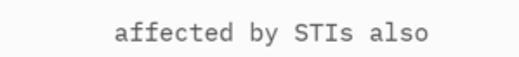affected by STIs also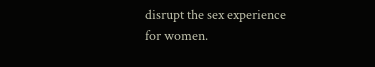disrupt the sex experience for women.